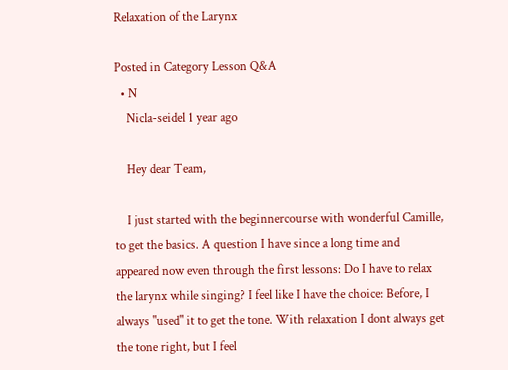Relaxation of the Larynx

Posted in Category Lesson Q&A
  • N
    Nicla-seidel 1 year ago

    Hey dear Team,

    I just started with the beginnercourse with wonderful Camille, to get the basics. A question I have since a long time and appeared now even through the first lessons: Do I have to relax the larynx while singing? I feel like I have the choice: Before, I always "used" it to get the tone. With relaxation I dont always get the tone right, but I feel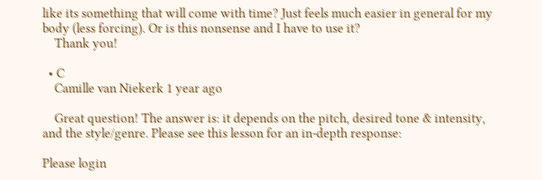like its something that will come with time? Just feels much easier in general for my body (less forcing). Or is this nonsense and I have to use it?
    Thank you!

  • C
    Camille van Niekerk 1 year ago

    Great question! The answer is: it depends on the pitch, desired tone & intensity, and the style/genre. Please see this lesson for an in-depth response:

Please login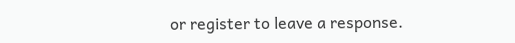or register to leave a response.